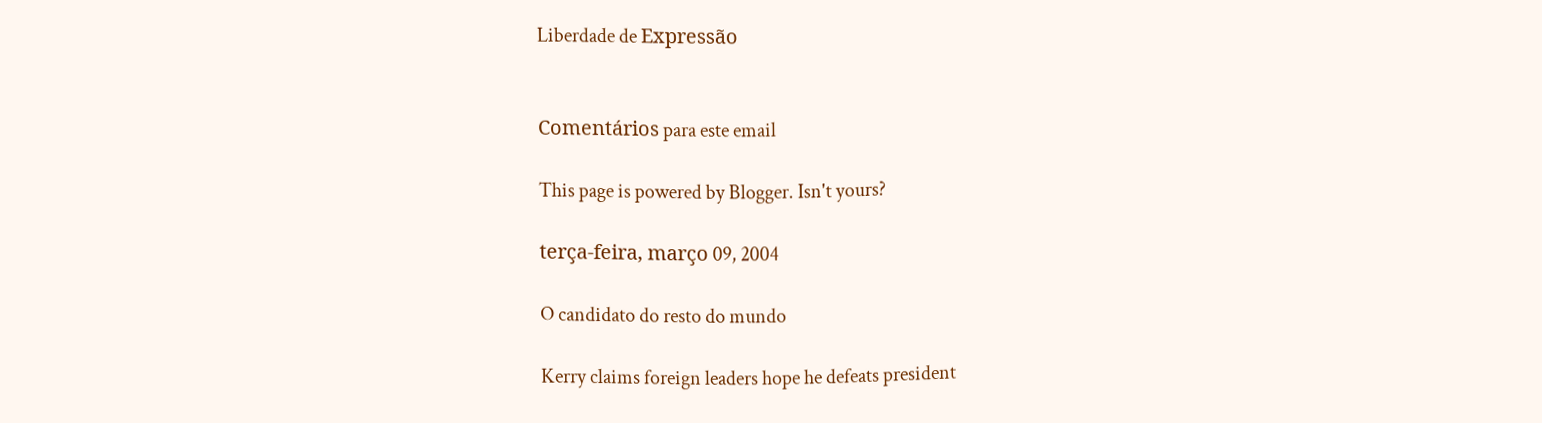Liberdade de Expressão


Comentários para este email

This page is powered by Blogger. Isn't yours?

terça-feira, março 09, 2004

O candidato do resto do mundo

Kerry claims foreign leaders hope he defeats president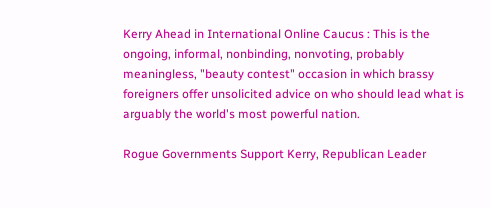Kerry Ahead in International Online Caucus : This is the ongoing, informal, nonbinding, nonvoting, probably meaningless, "beauty contest" occasion in which brassy foreigners offer unsolicited advice on who should lead what is arguably the world's most powerful nation.

Rogue Governments Support Kerry, Republican Leader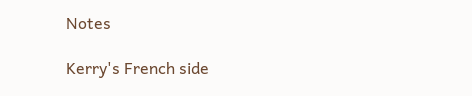Notes

Kerry's French side